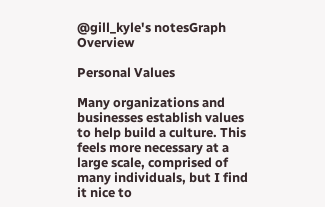@gill_kyle's notesGraph Overview

Personal Values

Many organizations and businesses establish values to help build a culture. This feels more necessary at a large scale, comprised of many individuals, but I find it nice to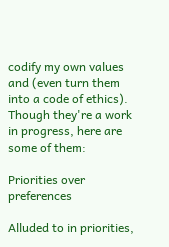codify my own values and (even turn them into a code of ethics). Though they're a work in progress, here are some of them:

Priorities over preferences

Alluded to in priorities,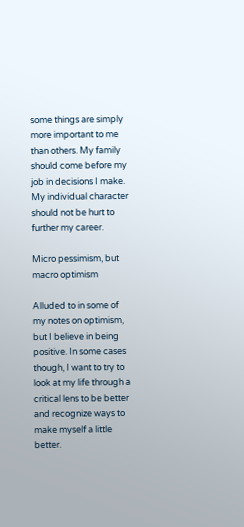some things are simply more important to me than others. My family should come before my job in decisions I make. My individual character should not be hurt to further my career.

Micro pessimism, but macro optimism

Alluded to in some of my notes on optimism, but I believe in being positive. In some cases though, I want to try to look at my life through a critical lens to be better and recognize ways to make myself a little better.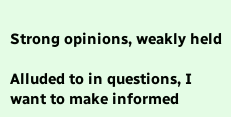Strong opinions, weakly held

Alluded to in questions, I want to make informed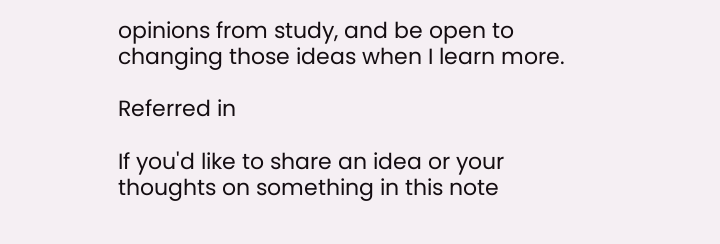opinions from study, and be open to changing those ideas when I learn more.

Referred in

If you'd like to share an idea or your thoughts on something in this note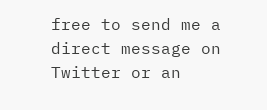free to send me a direct message on Twitter or an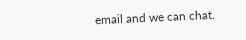email and we can chat.